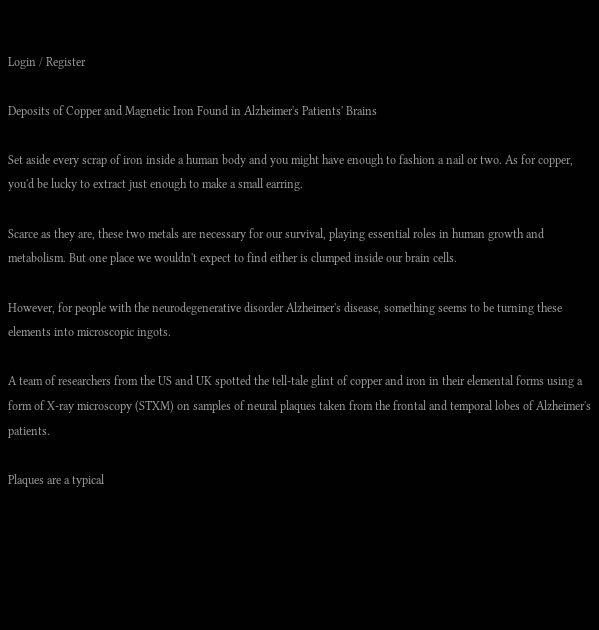Login / Register

Deposits of Copper and Magnetic Iron Found in Alzheimer's Patients' Brains

Set aside every scrap of iron inside a human body and you might have enough to fashion a nail or two. As for copper, you'd be lucky to extract just enough to make a small earring.

Scarce as they are, these two metals are necessary for our survival, playing essential roles in human growth and metabolism. But one place we wouldn't expect to find either is clumped inside our brain cells.

However, for people with the neurodegenerative disorder Alzheimer's disease, something seems to be turning these elements into microscopic ingots.

A team of researchers from the US and UK spotted the tell-tale glint of copper and iron in their elemental forms using a form of X-ray microscopy (STXM) on samples of neural plaques taken from the frontal and temporal lobes of Alzheimer's patients.

Plaques are a typical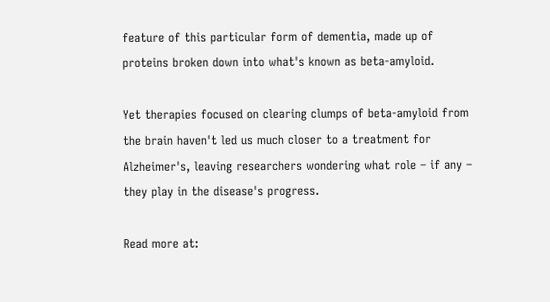feature of this particular form of dementia, made up of proteins broken down into what's known as beta-amyloid.

Yet therapies focused on clearing clumps of beta-amyloid from the brain haven't led us much closer to a treatment for Alzheimer's, leaving researchers wondering what role – if any – they play in the disease's progress.

Read more at: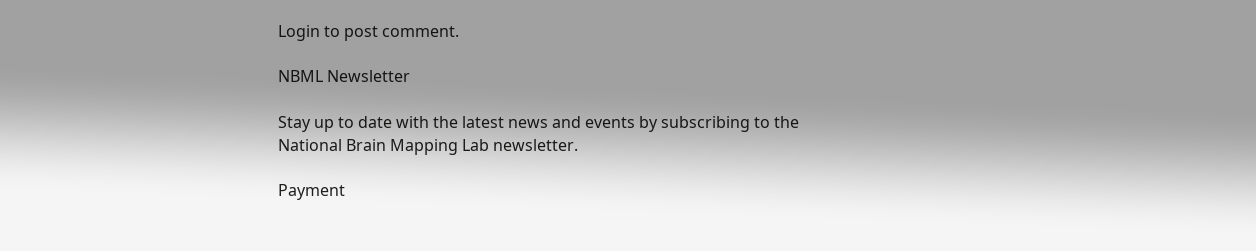Login to post comment.

NBML Newsletter

Stay up to date with the latest news and events by subscribing to the National Brain Mapping Lab newsletter.

Payment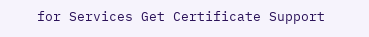for Services Get Certificate Support